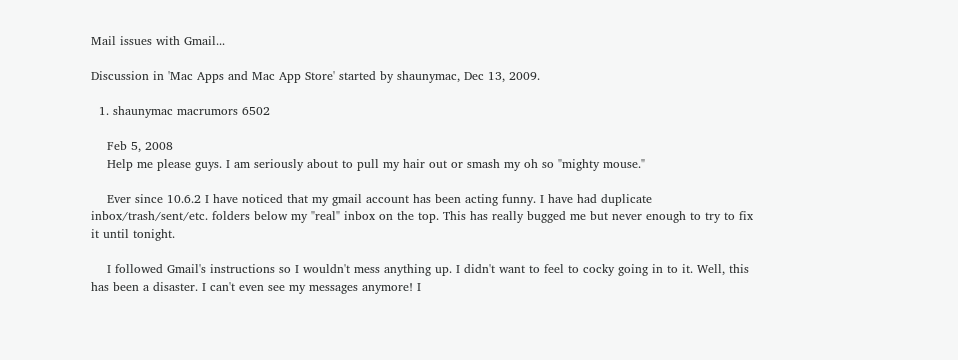Mail issues with Gmail...

Discussion in 'Mac Apps and Mac App Store' started by shaunymac, Dec 13, 2009.

  1. shaunymac macrumors 6502

    Feb 5, 2008
    Help me please guys. I am seriously about to pull my hair out or smash my oh so "mighty mouse."

    Ever since 10.6.2 I have noticed that my gmail account has been acting funny. I have had duplicate inbox/trash/sent/etc. folders below my "real" inbox on the top. This has really bugged me but never enough to try to fix it until tonight.

    I followed Gmail's instructions so I wouldn't mess anything up. I didn't want to feel to cocky going in to it. Well, this has been a disaster. I can't even see my messages anymore! I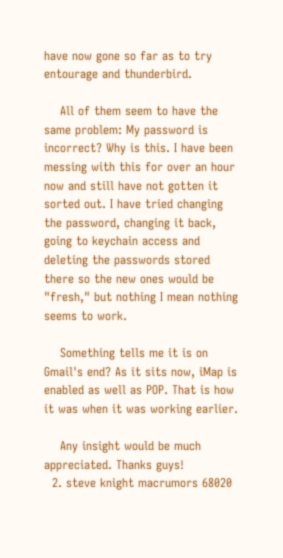have now gone so far as to try entourage and thunderbird.

    All of them seem to have the same problem: My password is incorrect? Why is this. I have been messing with this for over an hour now and still have not gotten it sorted out. I have tried changing the password, changing it back, going to keychain access and deleting the passwords stored there so the new ones would be "fresh," but nothing I mean nothing seems to work.

    Something tells me it is on Gmail's end? As it sits now, iMap is enabled as well as POP. That is how it was when it was working earlier.

    Any insight would be much appreciated. Thanks guys!
  2. steve knight macrumors 68020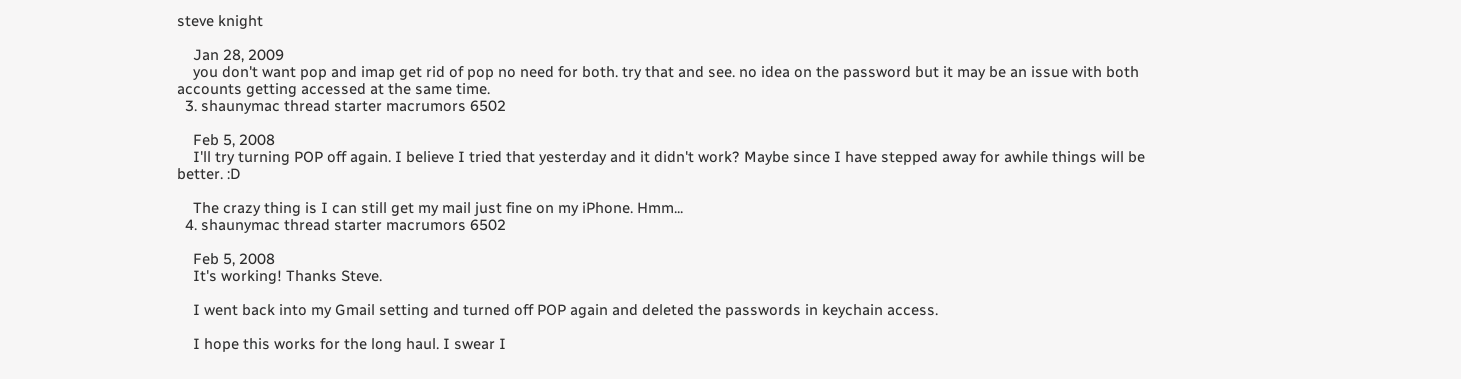steve knight

    Jan 28, 2009
    you don't want pop and imap get rid of pop no need for both. try that and see. no idea on the password but it may be an issue with both accounts getting accessed at the same time.
  3. shaunymac thread starter macrumors 6502

    Feb 5, 2008
    I'll try turning POP off again. I believe I tried that yesterday and it didn't work? Maybe since I have stepped away for awhile things will be better. :D

    The crazy thing is I can still get my mail just fine on my iPhone. Hmm...
  4. shaunymac thread starter macrumors 6502

    Feb 5, 2008
    It's working! Thanks Steve.

    I went back into my Gmail setting and turned off POP again and deleted the passwords in keychain access.

    I hope this works for the long haul. I swear I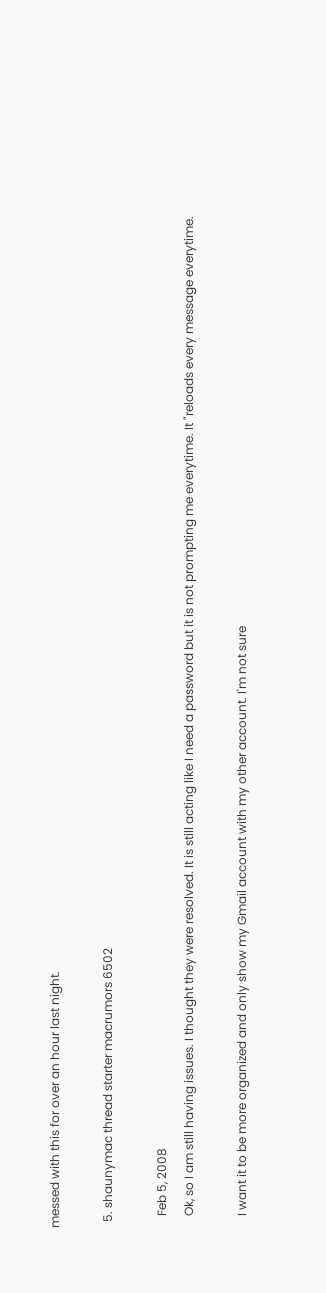messed with this for over an hour last night.

  5. shaunymac thread starter macrumors 6502

    Feb 5, 2008
    Ok, so I am still having issues. I thought they were resolved. It is still acting like I need a password but it is not prompting me everytime. It "reloads every message everytime.

    I want it to be more organized and only show my Gmail account with my other account. I'm not sure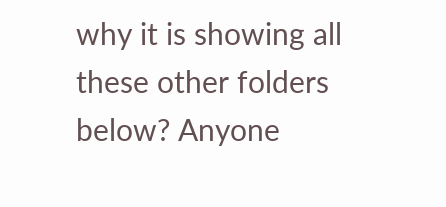why it is showing all these other folders below? Anyone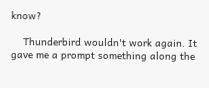know?

    Thunderbird wouldn't work again. It gave me a prompt something along the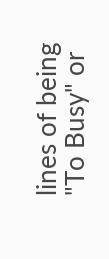lines of being "To Busy" or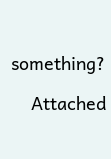something?

    Attached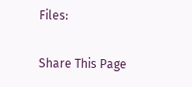Files:

Share This Page